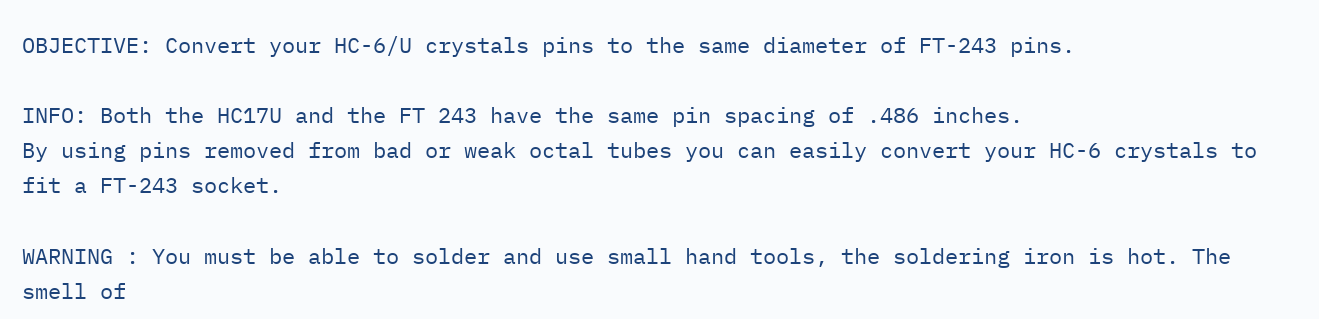OBJECTIVE: Convert your HC-6/U crystals pins to the same diameter of FT-243 pins.

INFO: Both the HC17U and the FT 243 have the same pin spacing of .486 inches.
By using pins removed from bad or weak octal tubes you can easily convert your HC-6 crystals to fit a FT-243 socket.

WARNING : You must be able to solder and use small hand tools, the soldering iron is hot. The smell of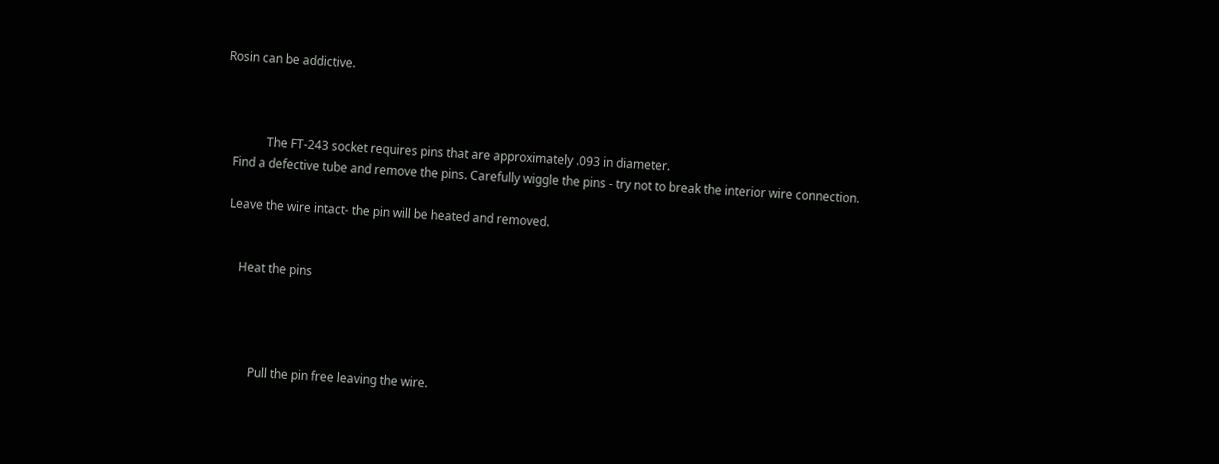Rosin can be addictive.



              The FT-243 socket requires pins that are approximately .093 in diameter.
   Find a defective tube and remove the pins. Carefully wiggle the pins - try not to break the interior wire connection.

   Leave the wire intact- the pin will be heated and removed.


       Heat the pins




            Pull the pin free leaving the wire.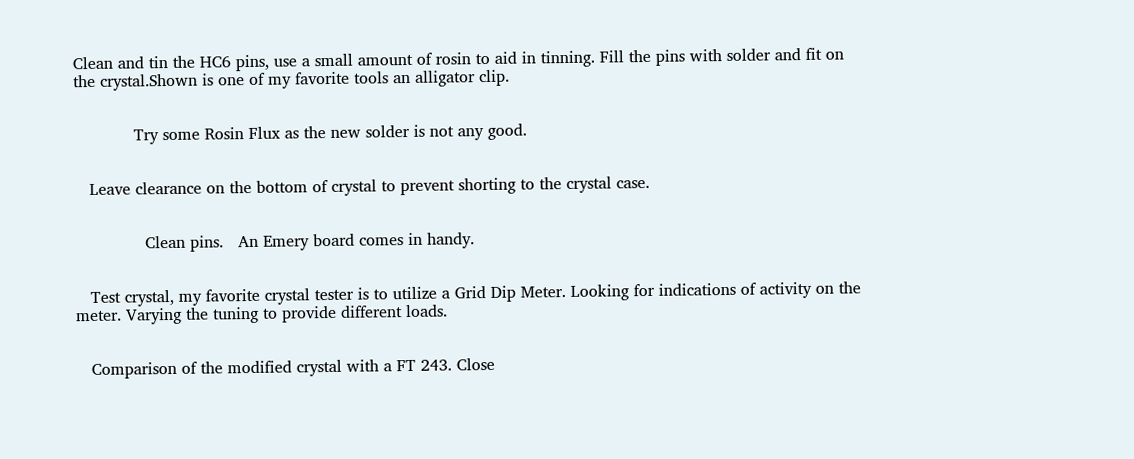Clean and tin the HC6 pins, use a small amount of rosin to aid in tinning. Fill the pins with solder and fit on the crystal.Shown is one of my favorite tools an alligator clip.


            Try some Rosin Flux as the new solder is not any good.


   Leave clearance on the bottom of crystal to prevent shorting to the crystal case.


              Clean pins.   An Emery board comes in handy.


   Test crystal, my favorite crystal tester is to utilize a Grid Dip Meter. Looking for indications of activity on the meter. Varying the tuning to provide different loads.


   Comparison of the modified crystal with a FT 243. Close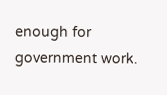enough for government work.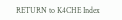RETURN to K4CHE Index